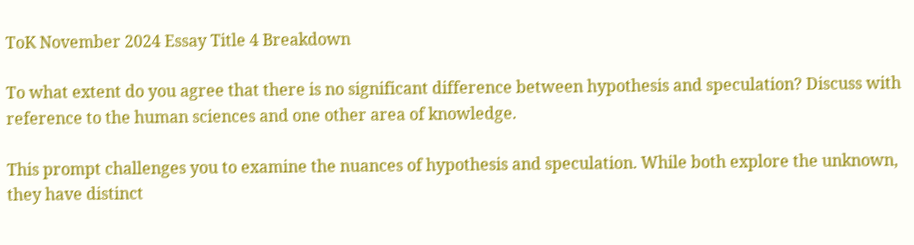ToK November 2024 Essay Title 4 Breakdown

To what extent do you agree that there is no significant difference between hypothesis and speculation? Discuss with reference to the human sciences and one other area of knowledge.

This prompt challenges you to examine the nuances of hypothesis and speculation. While both explore the unknown, they have distinct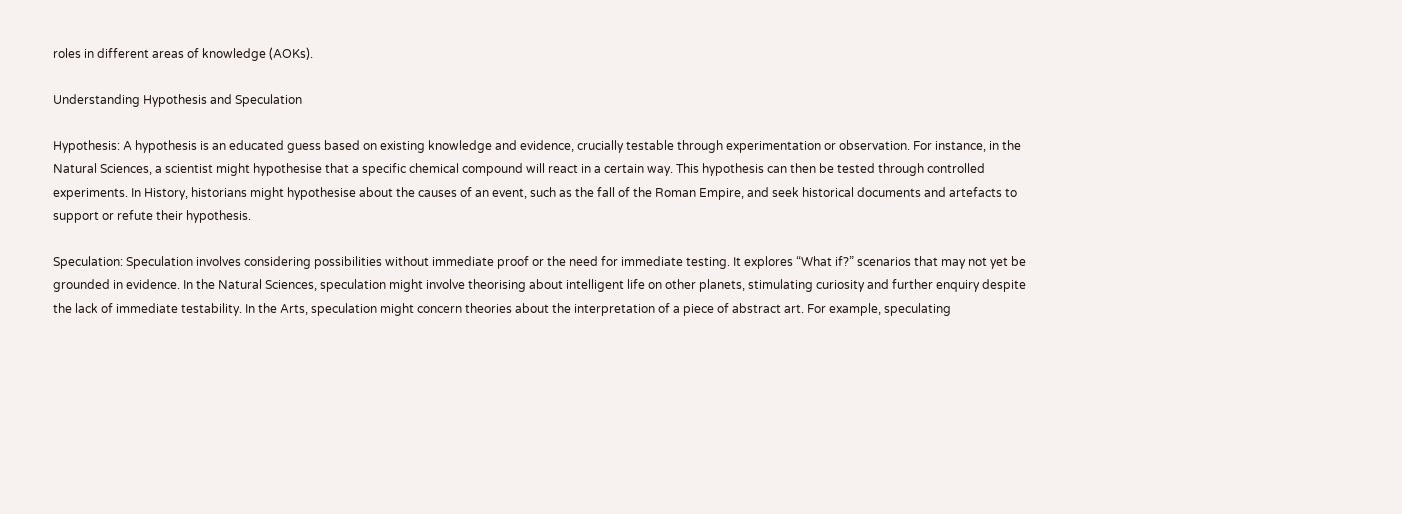roles in different areas of knowledge (AOKs).

Understanding Hypothesis and Speculation

Hypothesis: A hypothesis is an educated guess based on existing knowledge and evidence, crucially testable through experimentation or observation. For instance, in the Natural Sciences, a scientist might hypothesise that a specific chemical compound will react in a certain way. This hypothesis can then be tested through controlled experiments. In History, historians might hypothesise about the causes of an event, such as the fall of the Roman Empire, and seek historical documents and artefacts to support or refute their hypothesis.

Speculation: Speculation involves considering possibilities without immediate proof or the need for immediate testing. It explores “What if?” scenarios that may not yet be grounded in evidence. In the Natural Sciences, speculation might involve theorising about intelligent life on other planets, stimulating curiosity and further enquiry despite the lack of immediate testability. In the Arts, speculation might concern theories about the interpretation of a piece of abstract art. For example, speculating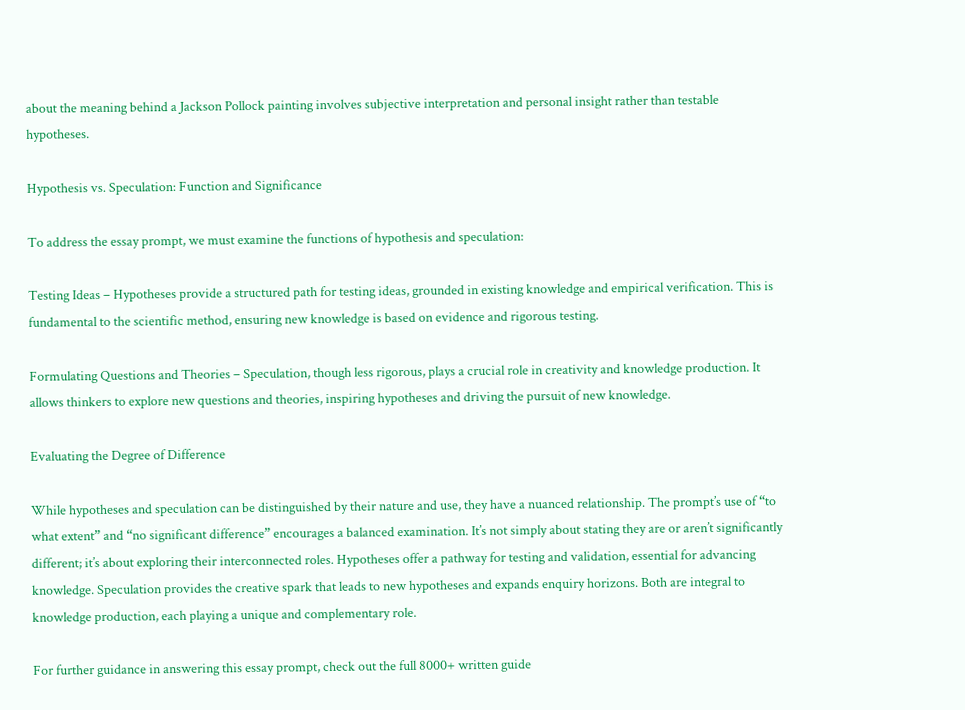about the meaning behind a Jackson Pollock painting involves subjective interpretation and personal insight rather than testable hypotheses.

Hypothesis vs. Speculation: Function and Significance

To address the essay prompt, we must examine the functions of hypothesis and speculation:

Testing Ideas – Hypotheses provide a structured path for testing ideas, grounded in existing knowledge and empirical verification. This is fundamental to the scientific method, ensuring new knowledge is based on evidence and rigorous testing.

Formulating Questions and Theories – Speculation, though less rigorous, plays a crucial role in creativity and knowledge production. It allows thinkers to explore new questions and theories, inspiring hypotheses and driving the pursuit of new knowledge.

Evaluating the Degree of Difference

While hypotheses and speculation can be distinguished by their nature and use, they have a nuanced relationship. The prompt’s use of “to what extent” and “no significant difference” encourages a balanced examination. It’s not simply about stating they are or aren’t significantly different; it’s about exploring their interconnected roles. Hypotheses offer a pathway for testing and validation, essential for advancing knowledge. Speculation provides the creative spark that leads to new hypotheses and expands enquiry horizons. Both are integral to knowledge production, each playing a unique and complementary role.

For further guidance in answering this essay prompt, check out the full 8000+ written guide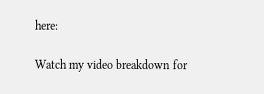here:

Watch my video breakdown for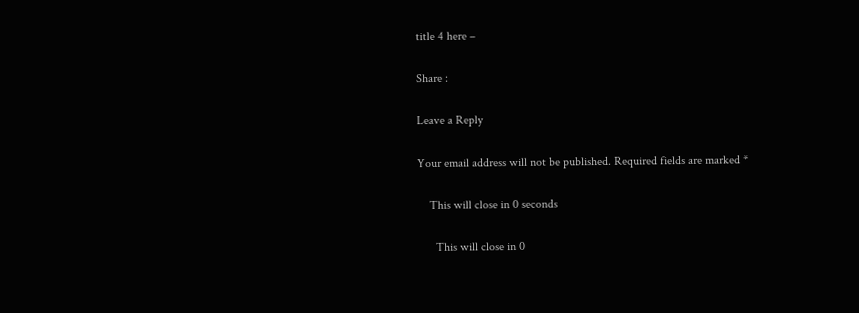title 4 here –

Share :

Leave a Reply

Your email address will not be published. Required fields are marked *

    This will close in 0 seconds

      This will close in 0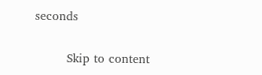seconds


        Skip to content